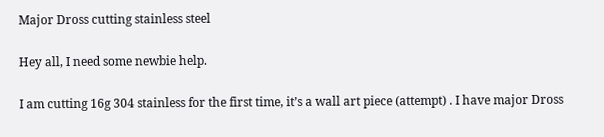Major Dross cutting stainless steel

Hey all, I need some newbie help.

I am cutting 16g 304 stainless for the first time, it’s a wall art piece (attempt) . I have major Dross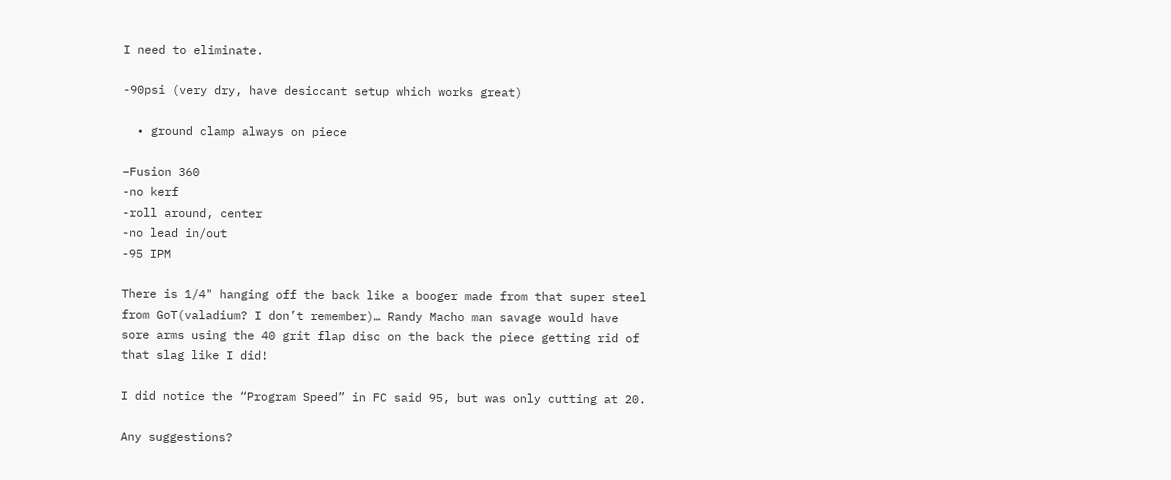I need to eliminate.

-90psi (very dry, have desiccant setup which works great)

  • ground clamp always on piece

–Fusion 360
-no kerf
-roll around, center
-no lead in/out
-95 IPM

There is 1/4" hanging off the back like a booger made from that super steel from GoT(valadium? I don’t remember)… Randy Macho man savage would have sore arms using the 40 grit flap disc on the back the piece getting rid of that slag like I did!

I did notice the “Program Speed” in FC said 95, but was only cutting at 20.

Any suggestions?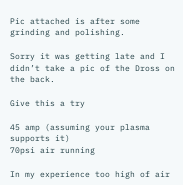Pic attached is after some grinding and polishing.

Sorry it was getting late and I didn’t take a pic of the Dross on the back.

Give this a try

45 amp (assuming your plasma supports it)
70psi air running

In my experience too high of air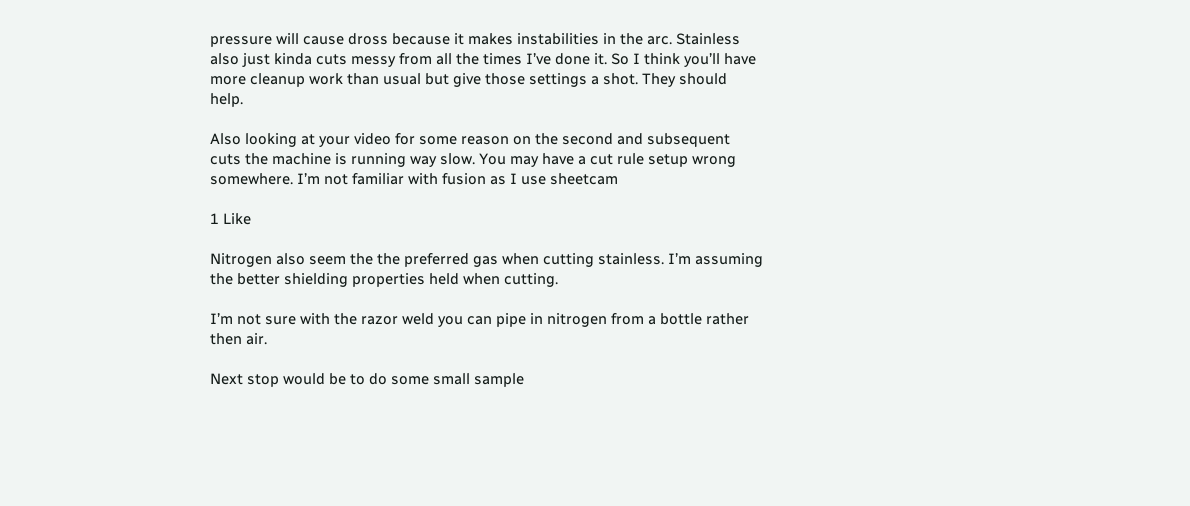pressure will cause dross because it makes instabilities in the arc. Stainless also just kinda cuts messy from all the times I’ve done it. So I think you’ll have more cleanup work than usual but give those settings a shot. They should help.

Also looking at your video for some reason on the second and subsequent cuts the machine is running way slow. You may have a cut rule setup wrong somewhere. I’m not familiar with fusion as I use sheetcam

1 Like

Nitrogen also seem the the preferred gas when cutting stainless. I’m assuming the better shielding properties held when cutting.

I’m not sure with the razor weld you can pipe in nitrogen from a bottle rather then air.

Next stop would be to do some small sample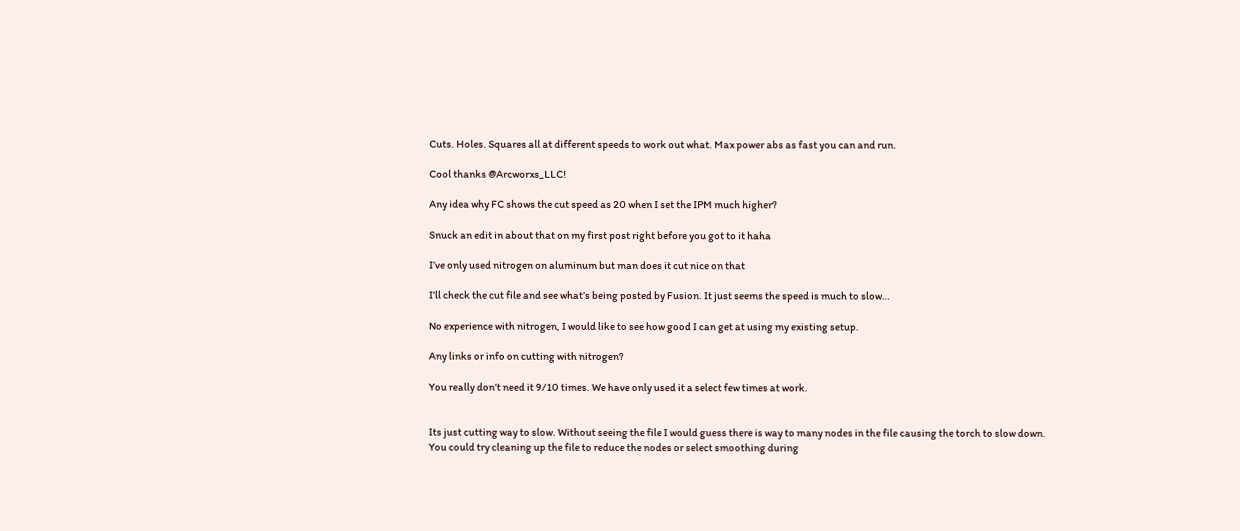Cuts. Holes. Squares all at different speeds to work out what. Max power abs as fast you can and run.

Cool thanks @Arcworxs_LLC!

Any idea why FC shows the cut speed as 20 when I set the IPM much higher?

Snuck an edit in about that on my first post right before you got to it haha

I’ve only used nitrogen on aluminum but man does it cut nice on that

I’ll check the cut file and see what’s being posted by Fusion. It just seems the speed is much to slow…

No experience with nitrogen, I would like to see how good I can get at using my existing setup.

Any links or info on cutting with nitrogen?

You really don’t need it 9/10 times. We have only used it a select few times at work.


Its just cutting way to slow. Without seeing the file I would guess there is way to many nodes in the file causing the torch to slow down.
You could try cleaning up the file to reduce the nodes or select smoothing during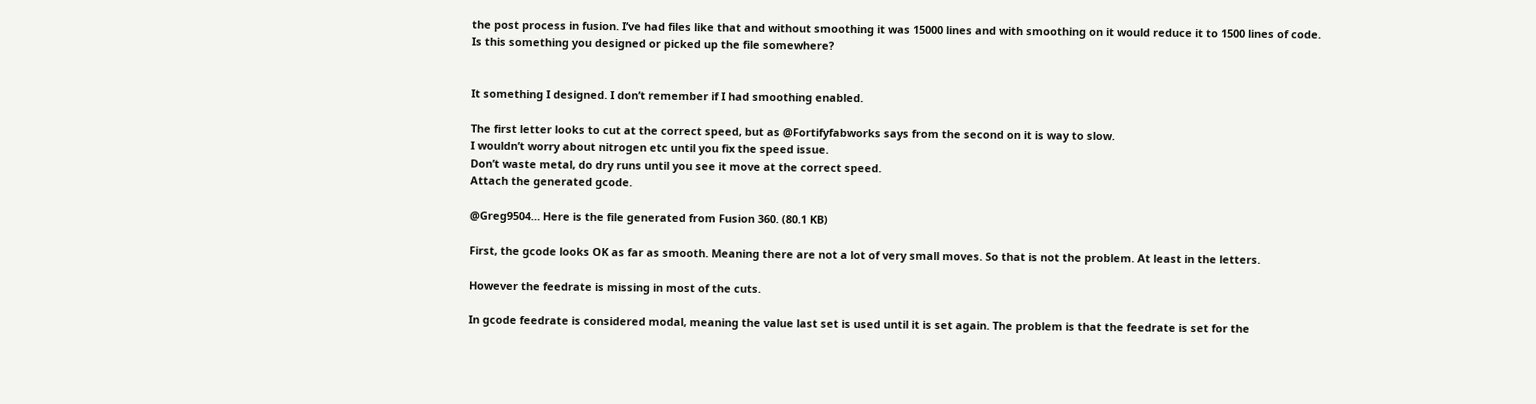the post process in fusion. I’ve had files like that and without smoothing it was 15000 lines and with smoothing on it would reduce it to 1500 lines of code.
Is this something you designed or picked up the file somewhere?


It something I designed. I don’t remember if I had smoothing enabled.

The first letter looks to cut at the correct speed, but as @Fortifyfabworks says from the second on it is way to slow.
I wouldn’t worry about nitrogen etc until you fix the speed issue.
Don’t waste metal, do dry runs until you see it move at the correct speed.
Attach the generated gcode.

@Greg9504… Here is the file generated from Fusion 360. (80.1 KB)

First, the gcode looks OK as far as smooth. Meaning there are not a lot of very small moves. So that is not the problem. At least in the letters.

However the feedrate is missing in most of the cuts.

In gcode feedrate is considered modal, meaning the value last set is used until it is set again. The problem is that the feedrate is set for the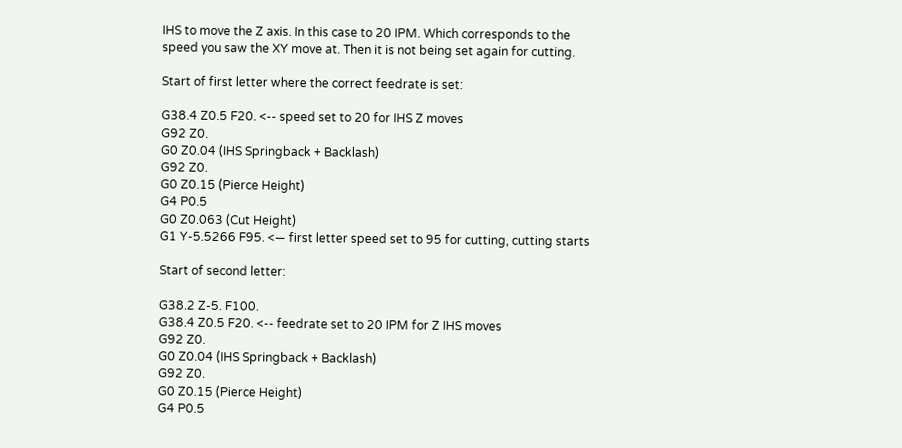IHS to move the Z axis. In this case to 20 IPM. Which corresponds to the speed you saw the XY move at. Then it is not being set again for cutting.

Start of first letter where the correct feedrate is set:

G38.4 Z0.5 F20. <-- speed set to 20 for IHS Z moves
G92 Z0.
G0 Z0.04 (IHS Springback + Backlash)
G92 Z0.
G0 Z0.15 (Pierce Height)
G4 P0.5
G0 Z0.063 (Cut Height)
G1 Y-5.5266 F95. <— first letter speed set to 95 for cutting, cutting starts

Start of second letter:

G38.2 Z-5. F100.
G38.4 Z0.5 F20. <-- feedrate set to 20 IPM for Z IHS moves
G92 Z0.
G0 Z0.04 (IHS Springback + Backlash)
G92 Z0.
G0 Z0.15 (Pierce Height)
G4 P0.5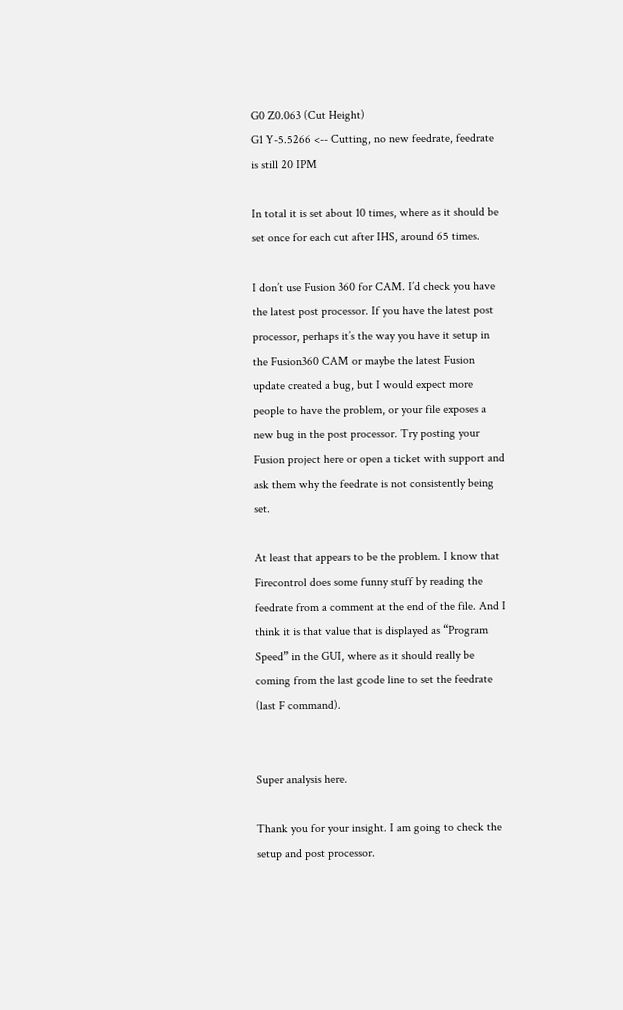G0 Z0.063 (Cut Height)
G1 Y-5.5266 <-- Cutting, no new feedrate, feedrate is still 20 IPM

In total it is set about 10 times, where as it should be set once for each cut after IHS, around 65 times.

I don’t use Fusion 360 for CAM. I’d check you have the latest post processor. If you have the latest post processor, perhaps it’s the way you have it setup in the Fusion360 CAM or maybe the latest Fusion update created a bug, but I would expect more people to have the problem, or your file exposes a new bug in the post processor. Try posting your Fusion project here or open a ticket with support and ask them why the feedrate is not consistently being set.

At least that appears to be the problem. I know that Firecontrol does some funny stuff by reading the feedrate from a comment at the end of the file. And I think it is that value that is displayed as “Program Speed” in the GUI, where as it should really be coming from the last gcode line to set the feedrate (last F command).


Super analysis here.

Thank you for your insight. I am going to check the setup and post processor.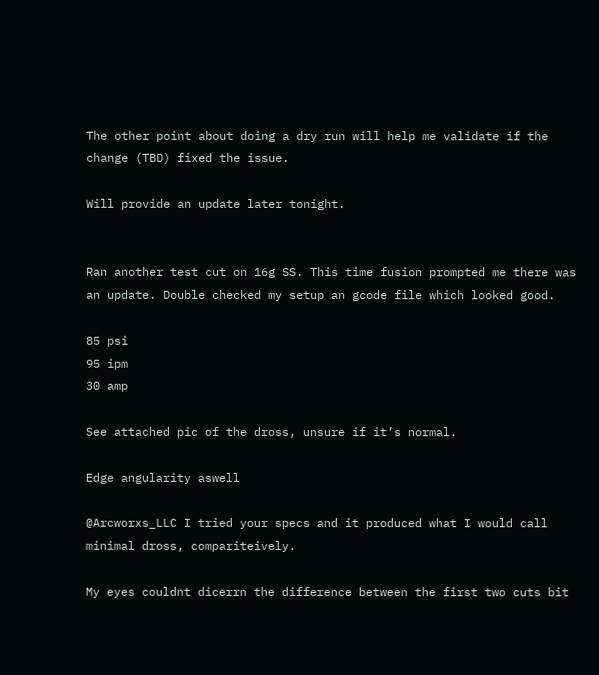The other point about doing a dry run will help me validate if the change (TBD) fixed the issue.

Will provide an update later tonight.


Ran another test cut on 16g SS. This time fusion prompted me there was an update. Double checked my setup an gcode file which looked good.

85 psi
95 ipm
30 amp

See attached pic of the dross, unsure if it’s normal.

Edge angularity aswell

@Arcworxs_LLC I tried your specs and it produced what I would call minimal dross, compariteively.

My eyes couldnt dicerrn the difference between the first two cuts bit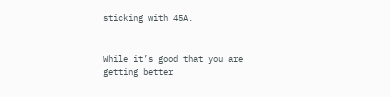sticking with 45A.


While it’s good that you are getting better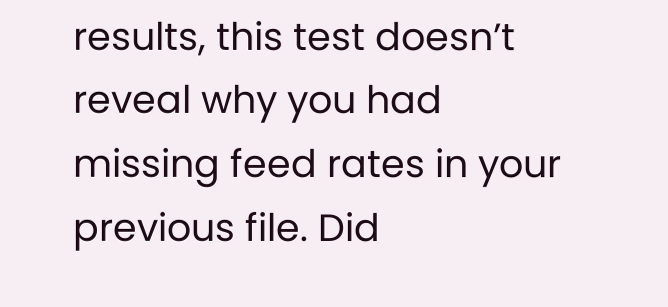results, this test doesn’t reveal why you had missing feed rates in your previous file. Did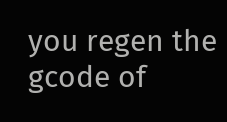you regen the gcode of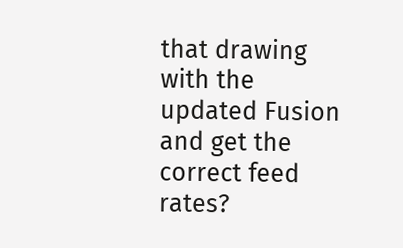that drawing with the updated Fusion and get the correct feed rates?